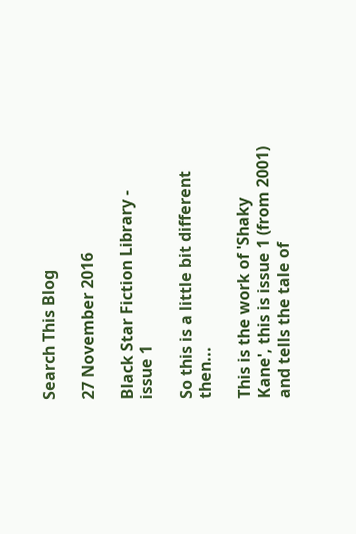Search This Blog

27 November 2016

Black Star Fiction Library - issue 1

So this is a little bit different then...

This is the work of 'Shaky Kane', this is issue 1 (from 2001) and tells the tale of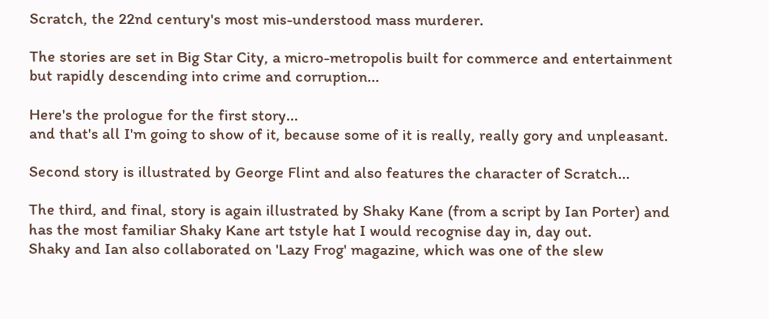Scratch, the 22nd century's most mis-understood mass murderer.

The stories are set in Big Star City, a micro-metropolis built for commerce and entertainment but rapidly descending into crime and corruption...

Here's the prologue for the first story...
and that's all I'm going to show of it, because some of it is really, really gory and unpleasant.

Second story is illustrated by George Flint and also features the character of Scratch...

The third, and final, story is again illustrated by Shaky Kane (from a script by Ian Porter) and has the most familiar Shaky Kane art tstyle hat I would recognise day in, day out.
Shaky and Ian also collaborated on 'Lazy Frog' magazine, which was one of the slew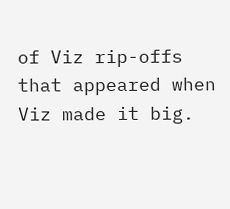of Viz rip-offs that appeared when Viz made it big.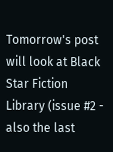Tomorrow's post will look at Black Star Fiction Library (issue #2 - also the last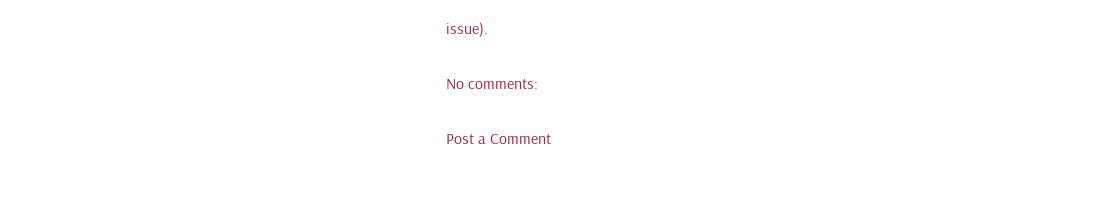issue).

No comments:

Post a Comment